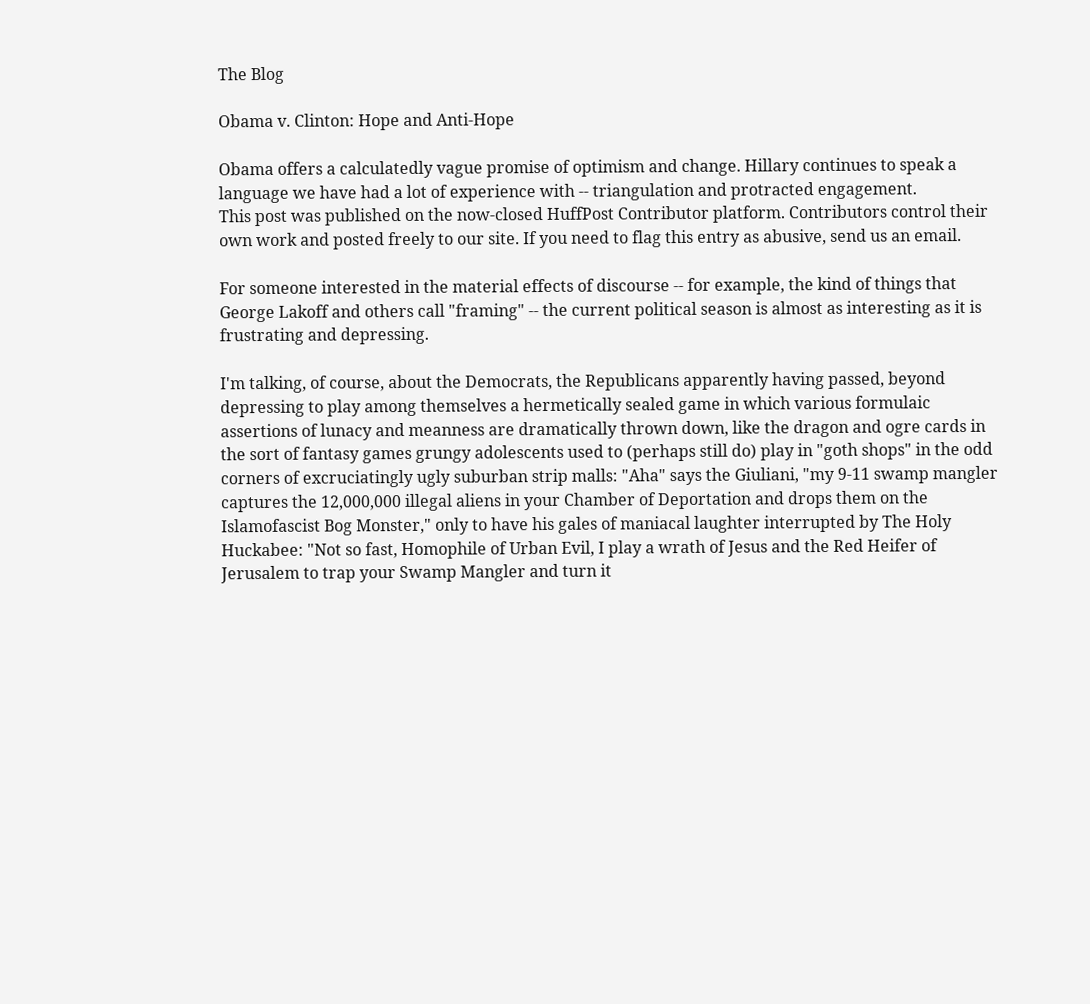The Blog

Obama v. Clinton: Hope and Anti-Hope

Obama offers a calculatedly vague promise of optimism and change. Hillary continues to speak a language we have had a lot of experience with -- triangulation and protracted engagement.
This post was published on the now-closed HuffPost Contributor platform. Contributors control their own work and posted freely to our site. If you need to flag this entry as abusive, send us an email.

For someone interested in the material effects of discourse -- for example, the kind of things that George Lakoff and others call "framing" -- the current political season is almost as interesting as it is frustrating and depressing.

I'm talking, of course, about the Democrats, the Republicans apparently having passed, beyond depressing to play among themselves a hermetically sealed game in which various formulaic assertions of lunacy and meanness are dramatically thrown down, like the dragon and ogre cards in the sort of fantasy games grungy adolescents used to (perhaps still do) play in "goth shops" in the odd corners of excruciatingly ugly suburban strip malls: "Aha" says the Giuliani, "my 9-11 swamp mangler captures the 12,000,000 illegal aliens in your Chamber of Deportation and drops them on the Islamofascist Bog Monster," only to have his gales of maniacal laughter interrupted by The Holy Huckabee: "Not so fast, Homophile of Urban Evil, I play a wrath of Jesus and the Red Heifer of Jerusalem to trap your Swamp Mangler and turn it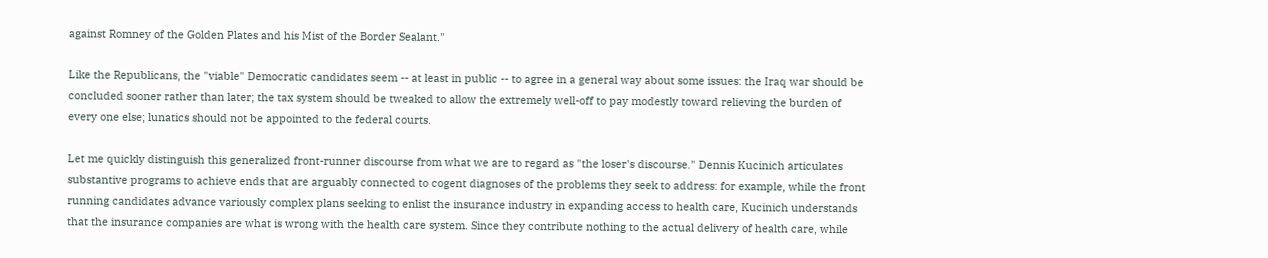against Romney of the Golden Plates and his Mist of the Border Sealant."

Like the Republicans, the "viable" Democratic candidates seem -- at least in public -- to agree in a general way about some issues: the Iraq war should be concluded sooner rather than later; the tax system should be tweaked to allow the extremely well-off to pay modestly toward relieving the burden of every one else; lunatics should not be appointed to the federal courts.

Let me quickly distinguish this generalized front-runner discourse from what we are to regard as "the loser's discourse." Dennis Kucinich articulates substantive programs to achieve ends that are arguably connected to cogent diagnoses of the problems they seek to address: for example, while the front running candidates advance variously complex plans seeking to enlist the insurance industry in expanding access to health care, Kucinich understands that the insurance companies are what is wrong with the health care system. Since they contribute nothing to the actual delivery of health care, while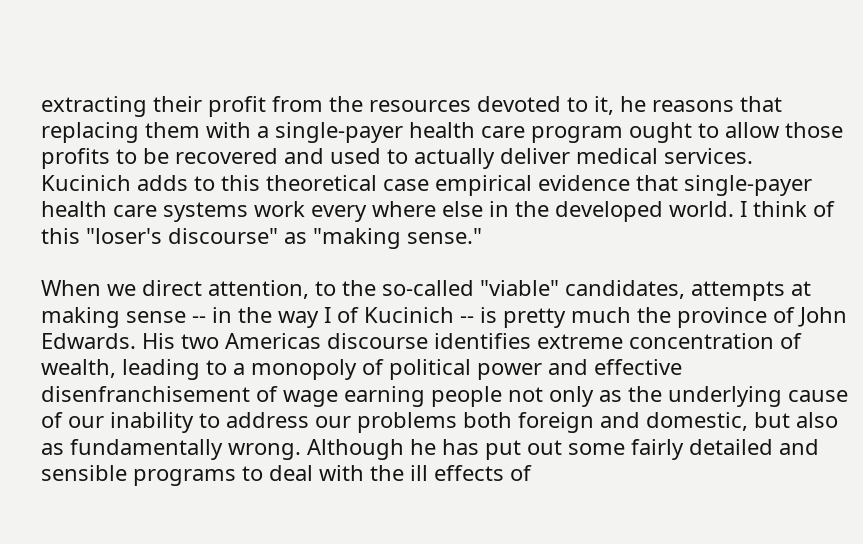extracting their profit from the resources devoted to it, he reasons that replacing them with a single-payer health care program ought to allow those profits to be recovered and used to actually deliver medical services. Kucinich adds to this theoretical case empirical evidence that single-payer health care systems work every where else in the developed world. I think of this "loser's discourse" as "making sense."

When we direct attention, to the so-called "viable" candidates, attempts at making sense -- in the way I of Kucinich -- is pretty much the province of John Edwards. His two Americas discourse identifies extreme concentration of wealth, leading to a monopoly of political power and effective disenfranchisement of wage earning people not only as the underlying cause of our inability to address our problems both foreign and domestic, but also as fundamentally wrong. Although he has put out some fairly detailed and sensible programs to deal with the ill effects of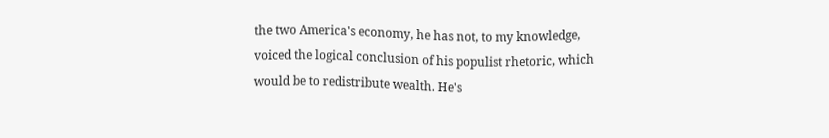the two America's economy, he has not, to my knowledge, voiced the logical conclusion of his populist rhetoric, which would be to redistribute wealth. He's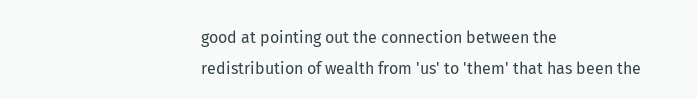good at pointing out the connection between the redistribution of wealth from 'us' to 'them' that has been the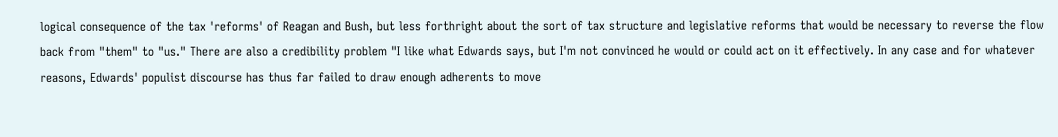logical consequence of the tax 'reforms' of Reagan and Bush, but less forthright about the sort of tax structure and legislative reforms that would be necessary to reverse the flow back from "them" to "us." There are also a credibility problem "I like what Edwards says, but I'm not convinced he would or could act on it effectively. In any case and for whatever reasons, Edwards' populist discourse has thus far failed to draw enough adherents to move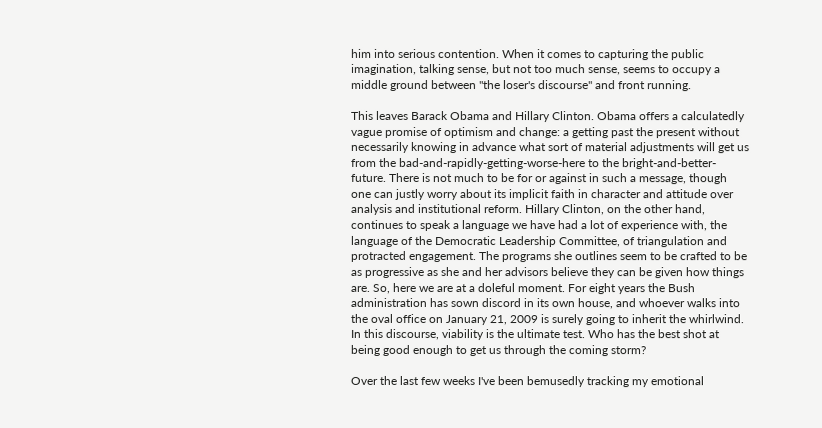him into serious contention. When it comes to capturing the public imagination, talking sense, but not too much sense, seems to occupy a middle ground between "the loser's discourse" and front running.

This leaves Barack Obama and Hillary Clinton. Obama offers a calculatedly vague promise of optimism and change: a getting past the present without necessarily knowing in advance what sort of material adjustments will get us from the bad-and-rapidly-getting-worse-here to the bright-and-better-future. There is not much to be for or against in such a message, though one can justly worry about its implicit faith in character and attitude over analysis and institutional reform. Hillary Clinton, on the other hand, continues to speak a language we have had a lot of experience with, the language of the Democratic Leadership Committee, of triangulation and protracted engagement. The programs she outlines seem to be crafted to be as progressive as she and her advisors believe they can be given how things are. So, here we are at a doleful moment. For eight years the Bush administration has sown discord in its own house, and whoever walks into the oval office on January 21, 2009 is surely going to inherit the whirlwind. In this discourse, viability is the ultimate test. Who has the best shot at being good enough to get us through the coming storm?

Over the last few weeks I've been bemusedly tracking my emotional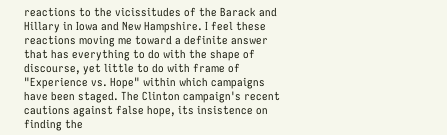reactions to the vicissitudes of the Barack and Hillary in Iowa and New Hampshire. I feel these reactions moving me toward a definite answer that has everything to do with the shape of discourse, yet little to do with frame of "Experience vs. Hope" within which campaigns have been staged. The Clinton campaign's recent cautions against false hope, its insistence on finding the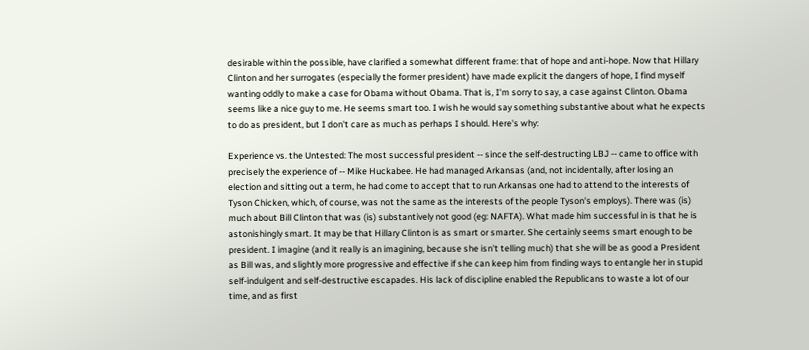desirable within the possible, have clarified a somewhat different frame: that of hope and anti-hope. Now that Hillary Clinton and her surrogates (especially the former president) have made explicit the dangers of hope, I find myself wanting oddly to make a case for Obama without Obama. That is, I'm sorry to say, a case against Clinton. Obama seems like a nice guy to me. He seems smart too. I wish he would say something substantive about what he expects to do as president, but I don't care as much as perhaps I should. Here's why:

Experience vs. the Untested: The most successful president -- since the self-destructing LBJ -- came to office with precisely the experience of -- Mike Huckabee. He had managed Arkansas (and, not incidentally, after losing an election and sitting out a term, he had come to accept that to run Arkansas one had to attend to the interests of Tyson Chicken, which, of course, was not the same as the interests of the people Tyson's employs). There was (is) much about Bill Clinton that was (is) substantively not good (eg: NAFTA). What made him successful in is that he is astonishingly smart. It may be that Hillary Clinton is as smart or smarter. She certainly seems smart enough to be president. I imagine (and it really is an imagining, because she isn't telling much) that she will be as good a President as Bill was, and slightly more progressive and effective if she can keep him from finding ways to entangle her in stupid self-indulgent and self-destructive escapades. His lack of discipline enabled the Republicans to waste a lot of our time, and as first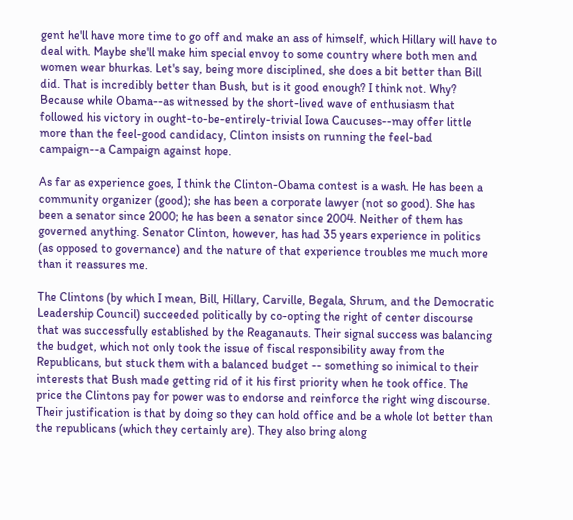gent he'll have more time to go off and make an ass of himself, which Hillary will have to deal with. Maybe she'll make him special envoy to some country where both men and women wear bhurkas. Let's say, being more disciplined, she does a bit better than Bill did. That is incredibly better than Bush, but is it good enough? I think not. Why? Because while Obama--as witnessed by the short-lived wave of enthusiasm that followed his victory in ought-to-be-entirely-trivial Iowa Caucuses--may offer little more than the feel-good candidacy, Clinton insists on running the feel-bad campaign--a Campaign against hope.

As far as experience goes, I think the Clinton-Obama contest is a wash. He has been a community organizer (good); she has been a corporate lawyer (not so good). She has been a senator since 2000; he has been a senator since 2004. Neither of them has governed anything. Senator Clinton, however, has had 35 years experience in politics (as opposed to governance) and the nature of that experience troubles me much more than it reassures me.

The Clintons (by which I mean, Bill, Hillary, Carville, Begala, Shrum, and the Democratic Leadership Council) succeeded politically by co-opting the right of center discourse that was successfully established by the Reaganauts. Their signal success was balancing the budget, which not only took the issue of fiscal responsibility away from the Republicans, but stuck them with a balanced budget -- something so inimical to their interests that Bush made getting rid of it his first priority when he took office. The price the Clintons pay for power was to endorse and reinforce the right wing discourse. Their justification is that by doing so they can hold office and be a whole lot better than the republicans (which they certainly are). They also bring along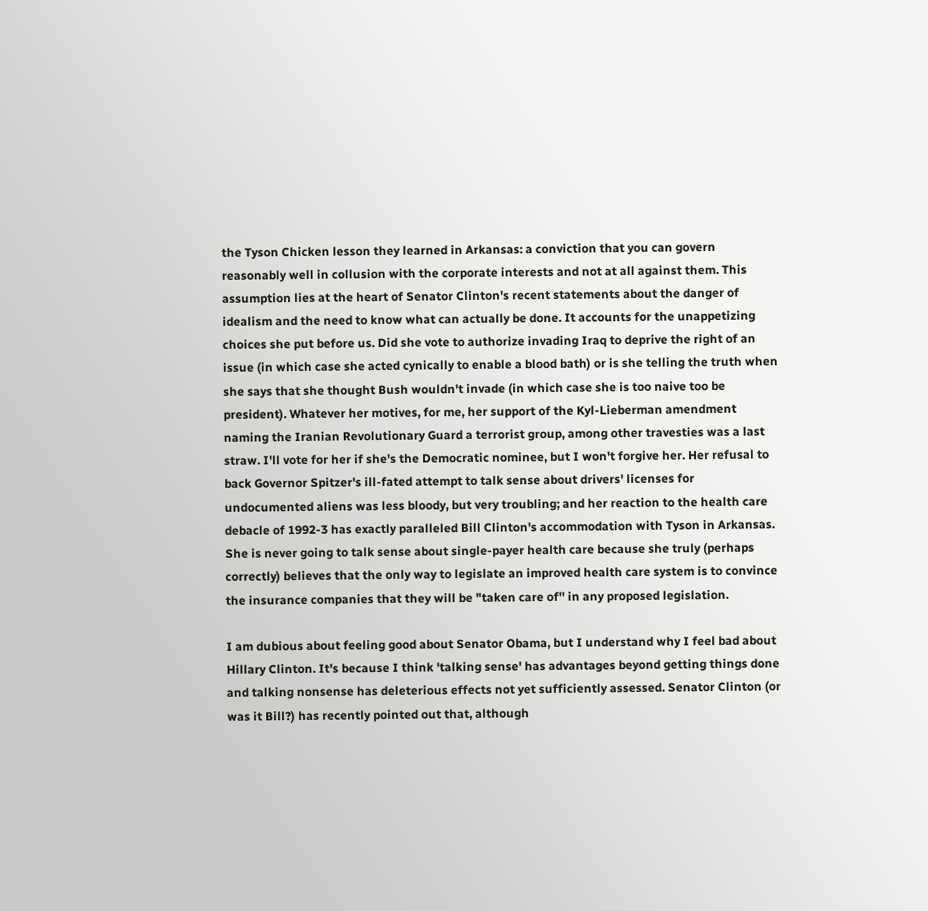the Tyson Chicken lesson they learned in Arkansas: a conviction that you can govern reasonably well in collusion with the corporate interests and not at all against them. This assumption lies at the heart of Senator Clinton's recent statements about the danger of idealism and the need to know what can actually be done. It accounts for the unappetizing choices she put before us. Did she vote to authorize invading Iraq to deprive the right of an issue (in which case she acted cynically to enable a blood bath) or is she telling the truth when she says that she thought Bush wouldn't invade (in which case she is too naive too be president). Whatever her motives, for me, her support of the Kyl-Lieberman amendment naming the Iranian Revolutionary Guard a terrorist group, among other travesties was a last straw. I'll vote for her if she's the Democratic nominee, but I won't forgive her. Her refusal to back Governor Spitzer's ill-fated attempt to talk sense about drivers' licenses for undocumented aliens was less bloody, but very troubling; and her reaction to the health care debacle of 1992-3 has exactly paralleled Bill Clinton's accommodation with Tyson in Arkansas. She is never going to talk sense about single-payer health care because she truly (perhaps correctly) believes that the only way to legislate an improved health care system is to convince the insurance companies that they will be "taken care of'' in any proposed legislation.

I am dubious about feeling good about Senator Obama, but I understand why I feel bad about Hillary Clinton. It's because I think 'talking sense' has advantages beyond getting things done and talking nonsense has deleterious effects not yet sufficiently assessed. Senator Clinton (or was it Bill?) has recently pointed out that, although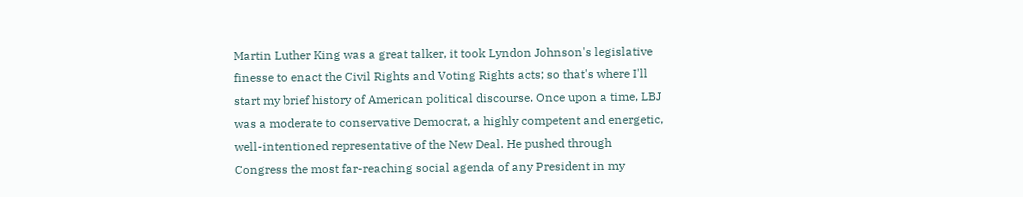Martin Luther King was a great talker, it took Lyndon Johnson's legislative finesse to enact the Civil Rights and Voting Rights acts; so that's where I'll start my brief history of American political discourse. Once upon a time, LBJ was a moderate to conservative Democrat, a highly competent and energetic, well-intentioned representative of the New Deal. He pushed through Congress the most far-reaching social agenda of any President in my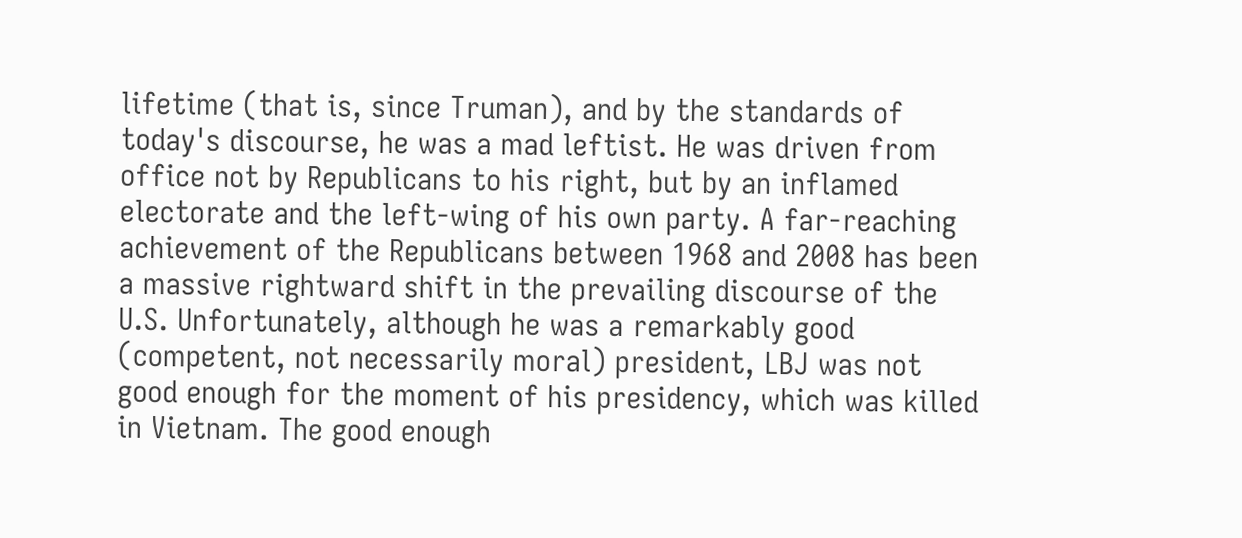lifetime (that is, since Truman), and by the standards of today's discourse, he was a mad leftist. He was driven from office not by Republicans to his right, but by an inflamed electorate and the left-wing of his own party. A far-reaching achievement of the Republicans between 1968 and 2008 has been a massive rightward shift in the prevailing discourse of the U.S. Unfortunately, although he was a remarkably good (competent, not necessarily moral) president, LBJ was not good enough for the moment of his presidency, which was killed in Vietnam. The good enough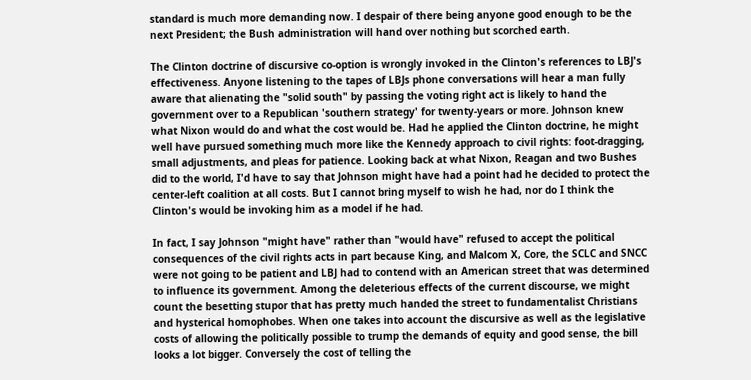standard is much more demanding now. I despair of there being anyone good enough to be the next President; the Bush administration will hand over nothing but scorched earth.

The Clinton doctrine of discursive co-option is wrongly invoked in the Clinton's references to LBJ's effectiveness. Anyone listening to the tapes of LBJs phone conversations will hear a man fully aware that alienating the "solid south" by passing the voting right act is likely to hand the government over to a Republican 'southern strategy' for twenty-years or more. Johnson knew what Nixon would do and what the cost would be. Had he applied the Clinton doctrine, he might well have pursued something much more like the Kennedy approach to civil rights: foot-dragging, small adjustments, and pleas for patience. Looking back at what Nixon, Reagan and two Bushes did to the world, I'd have to say that Johnson might have had a point had he decided to protect the center-left coalition at all costs. But I cannot bring myself to wish he had, nor do I think the Clinton's would be invoking him as a model if he had.

In fact, I say Johnson "might have" rather than "would have" refused to accept the political consequences of the civil rights acts in part because King, and Malcom X, Core, the SCLC and SNCC were not going to be patient and LBJ had to contend with an American street that was determined to influence its government. Among the deleterious effects of the current discourse, we might count the besetting stupor that has pretty much handed the street to fundamentalist Christians and hysterical homophobes. When one takes into account the discursive as well as the legislative costs of allowing the politically possible to trump the demands of equity and good sense, the bill looks a lot bigger. Conversely the cost of telling the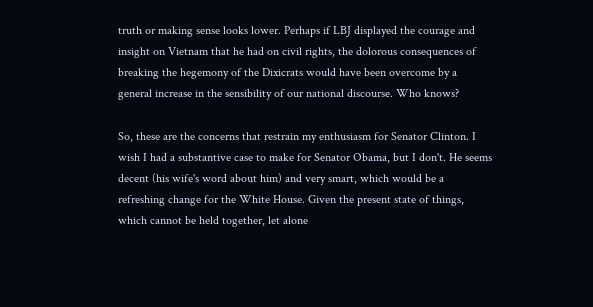truth or making sense looks lower. Perhaps if LBJ displayed the courage and insight on Vietnam that he had on civil rights, the dolorous consequences of breaking the hegemony of the Dixicrats would have been overcome by a general increase in the sensibility of our national discourse. Who knows?

So, these are the concerns that restrain my enthusiasm for Senator Clinton. I wish I had a substantive case to make for Senator Obama, but I don't. He seems decent (his wife's word about him) and very smart, which would be a refreshing change for the White House. Given the present state of things, which cannot be held together, let alone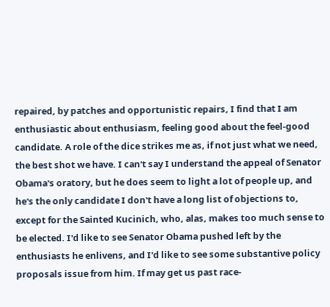repaired, by patches and opportunistic repairs, I find that I am enthusiastic about enthusiasm, feeling good about the feel-good candidate. A role of the dice strikes me as, if not just what we need, the best shot we have. I can't say I understand the appeal of Senator Obama's oratory, but he does seem to light a lot of people up, and he's the only candidate I don't have a long list of objections to, except for the Sainted Kucinich, who, alas, makes too much sense to be elected. I'd like to see Senator Obama pushed left by the enthusiasts he enlivens, and I'd like to see some substantive policy proposals issue from him. If may get us past race-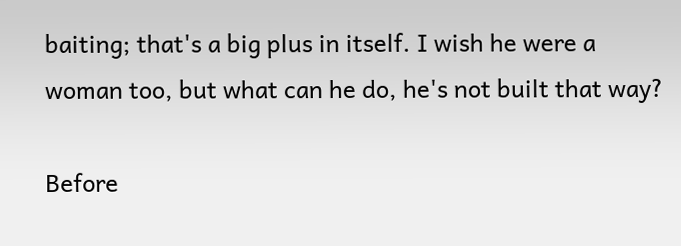baiting; that's a big plus in itself. I wish he were a woman too, but what can he do, he's not built that way?

Before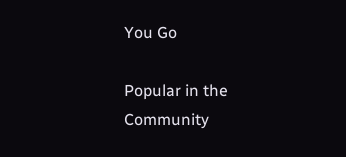You Go

Popular in the Community